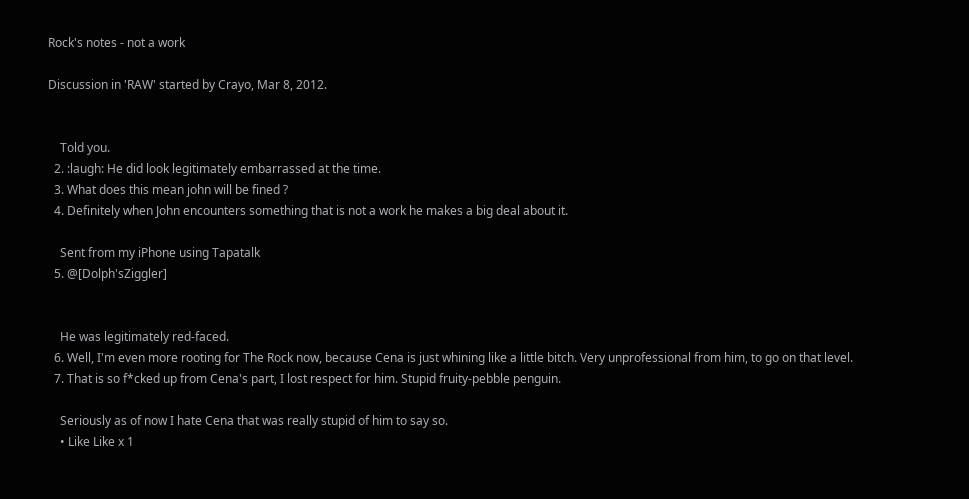Rock's notes - not a work

Discussion in 'RAW' started by Crayo, Mar 8, 2012.


    Told you.
  2. :laugh: He did look legitimately embarrassed at the time.
  3. What does this mean john will be fined ?
  4. Definitely when John encounters something that is not a work he makes a big deal about it.

    Sent from my iPhone using Tapatalk
  5. @[Dolph'sZiggler]


    He was legitimately red-faced.
  6. Well, I'm even more rooting for The Rock now, because Cena is just whining like a little bitch. Very unprofessional from him, to go on that level.
  7. That is so f*cked up from Cena's part, I lost respect for him. Stupid fruity-pebble penguin.

    Seriously as of now I hate Cena that was really stupid of him to say so.
    • Like Like x 1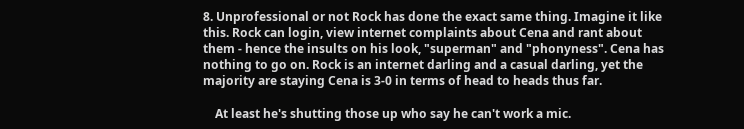8. Unprofessional or not Rock has done the exact same thing. Imagine it like this. Rock can login, view internet complaints about Cena and rant about them - hence the insults on his look, "superman" and "phonyness". Cena has nothing to go on. Rock is an internet darling and a casual darling, yet the majority are staying Cena is 3-0 in terms of head to heads thus far.

    At least he's shutting those up who say he can't work a mic.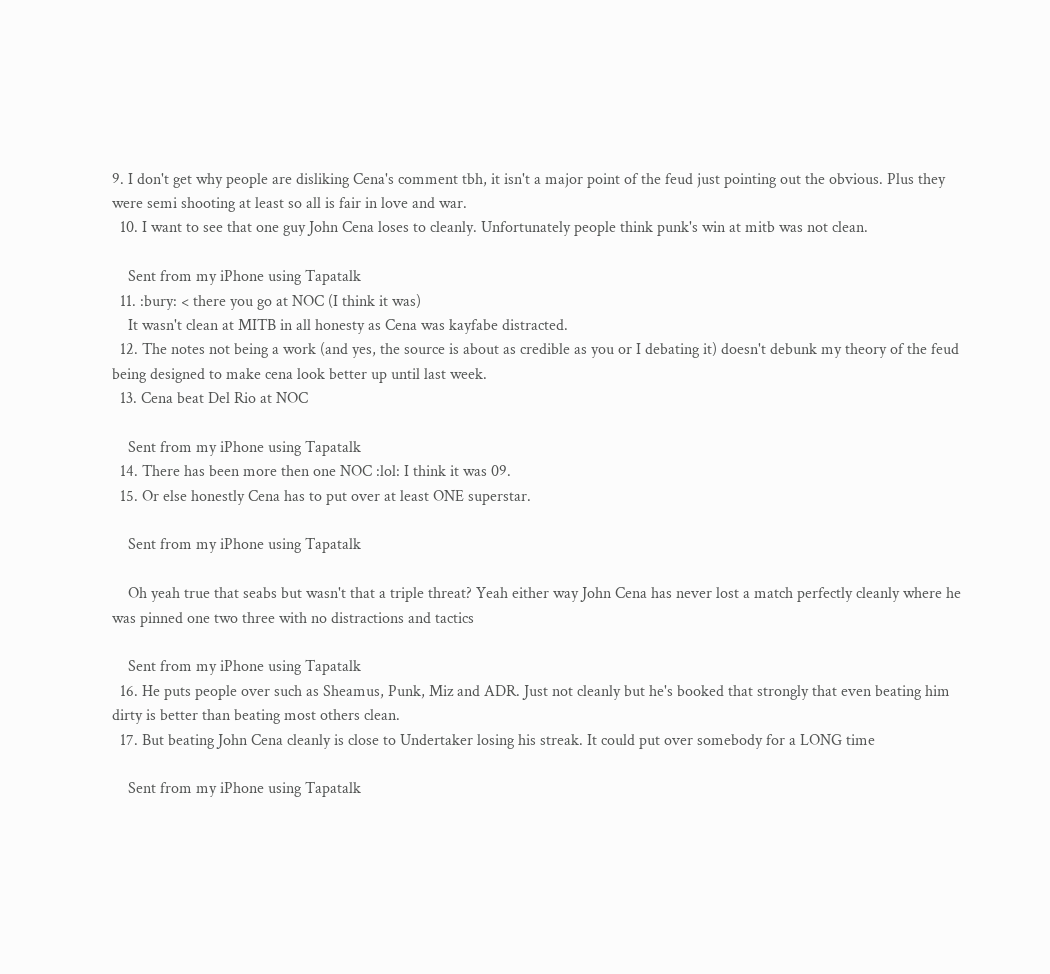9. I don't get why people are disliking Cena's comment tbh, it isn't a major point of the feud just pointing out the obvious. Plus they were semi shooting at least so all is fair in love and war.
  10. I want to see that one guy John Cena loses to cleanly. Unfortunately people think punk's win at mitb was not clean.

    Sent from my iPhone using Tapatalk
  11. :bury: < there you go at NOC (I think it was)
    It wasn't clean at MITB in all honesty as Cena was kayfabe distracted.
  12. The notes not being a work (and yes, the source is about as credible as you or I debating it) doesn't debunk my theory of the feud being designed to make cena look better up until last week.
  13. Cena beat Del Rio at NOC

    Sent from my iPhone using Tapatalk
  14. There has been more then one NOC :lol: I think it was 09.
  15. Or else honestly Cena has to put over at least ONE superstar.

    Sent from my iPhone using Tapatalk

    Oh yeah true that seabs but wasn't that a triple threat? Yeah either way John Cena has never lost a match perfectly cleanly where he was pinned one two three with no distractions and tactics

    Sent from my iPhone using Tapatalk
  16. He puts people over such as Sheamus, Punk, Miz and ADR. Just not cleanly but he's booked that strongly that even beating him dirty is better than beating most others clean.
  17. But beating John Cena cleanly is close to Undertaker losing his streak. It could put over somebody for a LONG time

    Sent from my iPhone using Tapatalk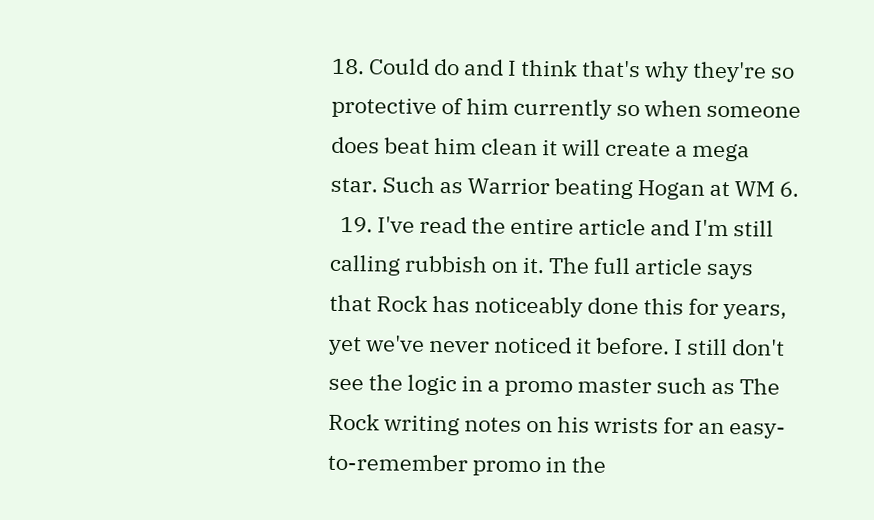18. Could do and I think that's why they're so protective of him currently so when someone does beat him clean it will create a mega star. Such as Warrior beating Hogan at WM 6.
  19. I've read the entire article and I'm still calling rubbish on it. The full article says that Rock has noticeably done this for years, yet we've never noticed it before. I still don't see the logic in a promo master such as The Rock writing notes on his wrists for an easy-to-remember promo in the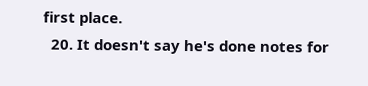first place.
  20. It doesn't say he's done notes for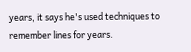years, it says he's used techniques to remember lines for years.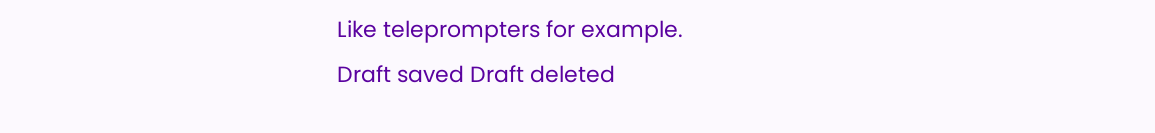Like teleprompters for example.
Draft saved Draft deleted